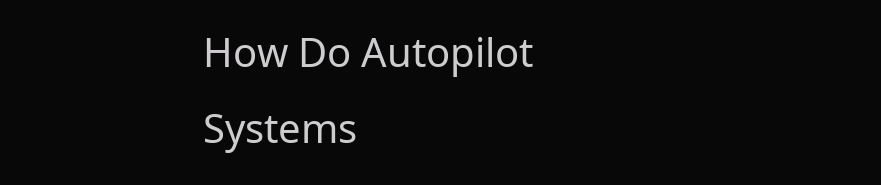How Do Autopilot Systems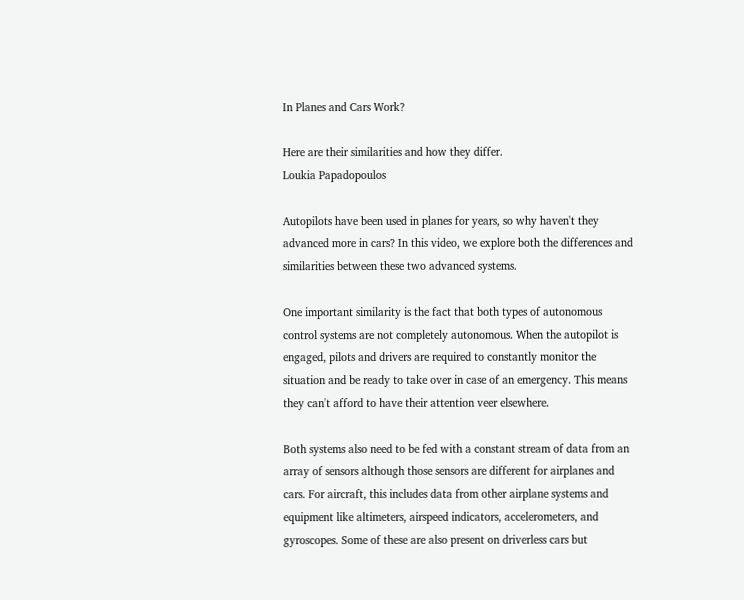In Planes and Cars Work?

Here are their similarities and how they differ.
Loukia Papadopoulos

Autopilots have been used in planes for years, so why haven't they advanced more in cars? In this video, we explore both the differences and similarities between these two advanced systems.

One important similarity is the fact that both types of autonomous control systems are not completely autonomous. When the autopilot is engaged, pilots and drivers are required to constantly monitor the situation and be ready to take over in case of an emergency. This means they can't afford to have their attention veer elsewhere.

Both systems also need to be fed with a constant stream of data from an array of sensors although those sensors are different for airplanes and cars. For aircraft, this includes data from other airplane systems and equipment like altimeters, airspeed indicators, accelerometers, and gyroscopes. Some of these are also present on driverless cars but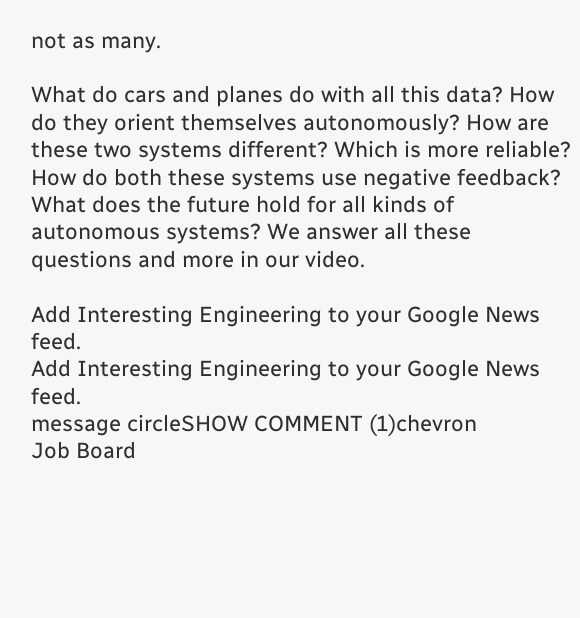not as many.

What do cars and planes do with all this data? How do they orient themselves autonomously? How are these two systems different? Which is more reliable? How do both these systems use negative feedback? What does the future hold for all kinds of autonomous systems? We answer all these questions and more in our video.

Add Interesting Engineering to your Google News feed.
Add Interesting Engineering to your Google News feed.
message circleSHOW COMMENT (1)chevron
Job Board